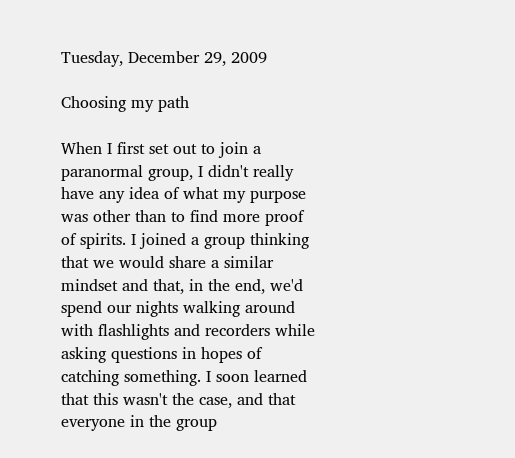Tuesday, December 29, 2009

Choosing my path

When I first set out to join a paranormal group, I didn't really have any idea of what my purpose was other than to find more proof of spirits. I joined a group thinking that we would share a similar mindset and that, in the end, we'd spend our nights walking around with flashlights and recorders while asking questions in hopes of catching something. I soon learned that this wasn't the case, and that everyone in the group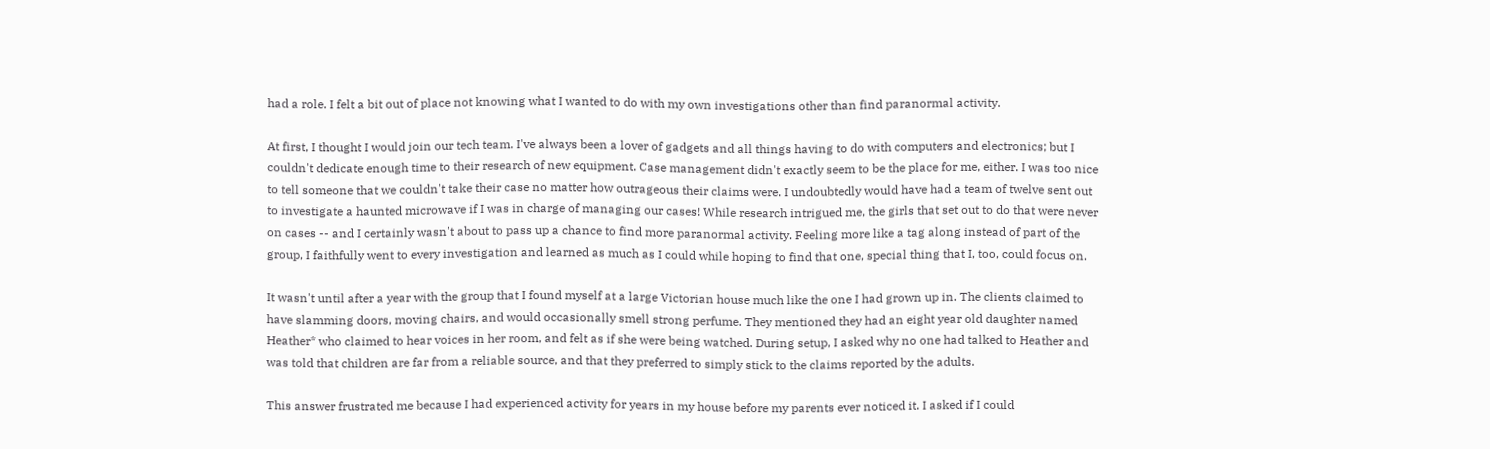had a role. I felt a bit out of place not knowing what I wanted to do with my own investigations other than find paranormal activity.

At first, I thought I would join our tech team. I've always been a lover of gadgets and all things having to do with computers and electronics; but I couldn't dedicate enough time to their research of new equipment. Case management didn't exactly seem to be the place for me, either. I was too nice to tell someone that we couldn't take their case no matter how outrageous their claims were. I undoubtedly would have had a team of twelve sent out to investigate a haunted microwave if I was in charge of managing our cases! While research intrigued me, the girls that set out to do that were never on cases -- and I certainly wasn't about to pass up a chance to find more paranormal activity. Feeling more like a tag along instead of part of the group, I faithfully went to every investigation and learned as much as I could while hoping to find that one, special thing that I, too, could focus on.

It wasn't until after a year with the group that I found myself at a large Victorian house much like the one I had grown up in. The clients claimed to have slamming doors, moving chairs, and would occasionally smell strong perfume. They mentioned they had an eight year old daughter named Heather* who claimed to hear voices in her room, and felt as if she were being watched. During setup, I asked why no one had talked to Heather and was told that children are far from a reliable source, and that they preferred to simply stick to the claims reported by the adults.

This answer frustrated me because I had experienced activity for years in my house before my parents ever noticed it. I asked if I could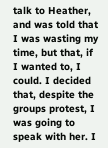talk to Heather, and was told that I was wasting my time, but that, if I wanted to, I could. I decided that, despite the groups protest, I was going to speak with her. I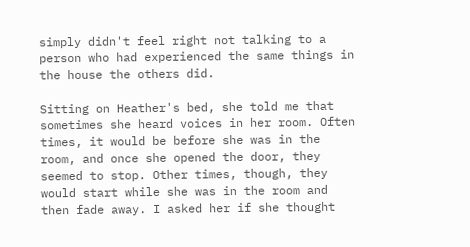simply didn't feel right not talking to a person who had experienced the same things in the house the others did.

Sitting on Heather's bed, she told me that sometimes she heard voices in her room. Often times, it would be before she was in the room, and once she opened the door, they seemed to stop. Other times, though, they would start while she was in the room and then fade away. I asked her if she thought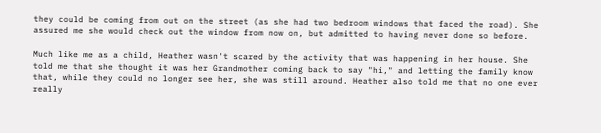they could be coming from out on the street (as she had two bedroom windows that faced the road). She assured me she would check out the window from now on, but admitted to having never done so before.

Much like me as a child, Heather wasn't scared by the activity that was happening in her house. She told me that she thought it was her Grandmother coming back to say "hi," and letting the family know that, while they could no longer see her, she was still around. Heather also told me that no one ever really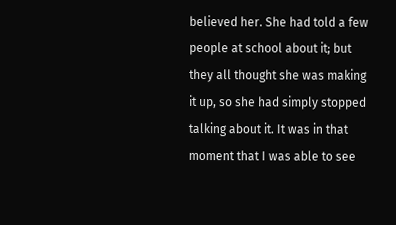believed her. She had told a few people at school about it; but they all thought she was making it up, so she had simply stopped talking about it. It was in that moment that I was able to see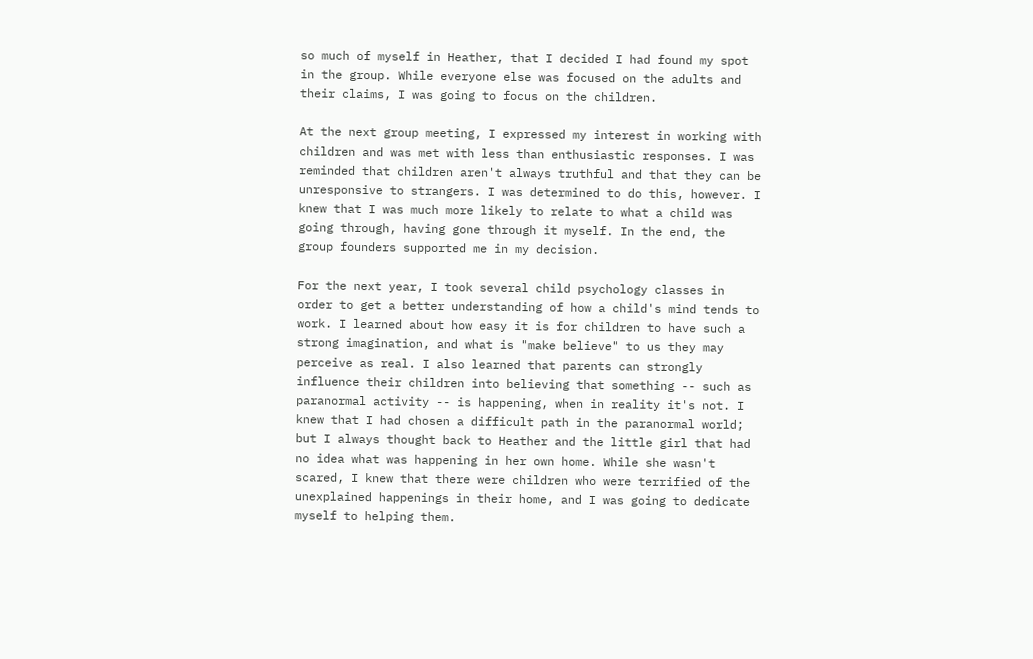so much of myself in Heather, that I decided I had found my spot in the group. While everyone else was focused on the adults and their claims, I was going to focus on the children.

At the next group meeting, I expressed my interest in working with children and was met with less than enthusiastic responses. I was reminded that children aren't always truthful and that they can be unresponsive to strangers. I was determined to do this, however. I knew that I was much more likely to relate to what a child was going through, having gone through it myself. In the end, the group founders supported me in my decision.

For the next year, I took several child psychology classes in order to get a better understanding of how a child's mind tends to work. I learned about how easy it is for children to have such a strong imagination, and what is "make believe" to us they may perceive as real. I also learned that parents can strongly influence their children into believing that something -- such as paranormal activity -- is happening, when in reality it's not. I knew that I had chosen a difficult path in the paranormal world; but I always thought back to Heather and the little girl that had no idea what was happening in her own home. While she wasn't scared, I knew that there were children who were terrified of the unexplained happenings in their home, and I was going to dedicate myself to helping them.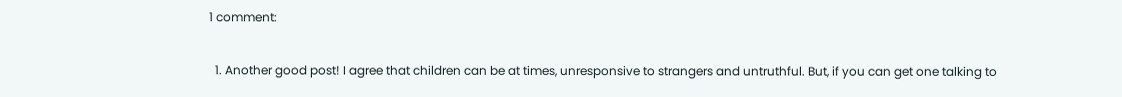1 comment:

  1. Another good post! I agree that children can be at times, unresponsive to strangers and untruthful. But, if you can get one talking to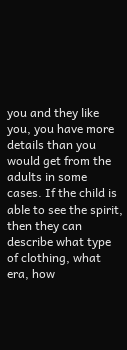you and they like you, you have more details than you would get from the adults in some cases. If the child is able to see the spirit, then they can describe what type of clothing, what era, how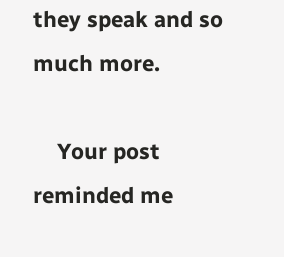they speak and so much more.

    Your post reminded me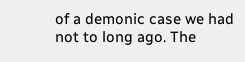of a demonic case we had not to long ago. The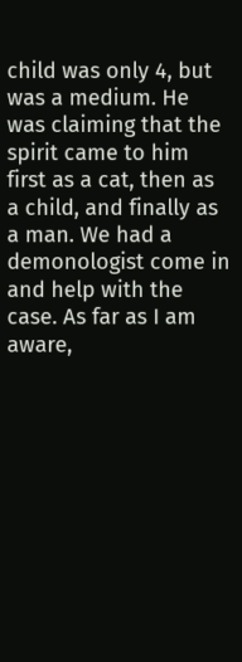child was only 4, but was a medium. He was claiming that the spirit came to him first as a cat, then as a child, and finally as a man. We had a demonologist come in and help with the case. As far as I am aware,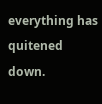everything has quitened down.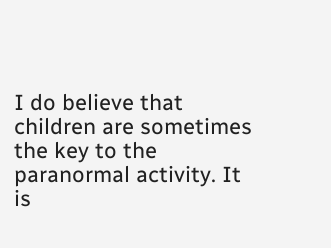I do believe that children are sometimes the key to the paranormal activity. It is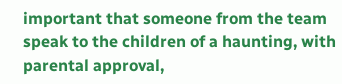important that someone from the team speak to the children of a haunting, with parental approval,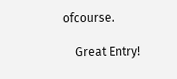ofcourse.

    Great Entry!